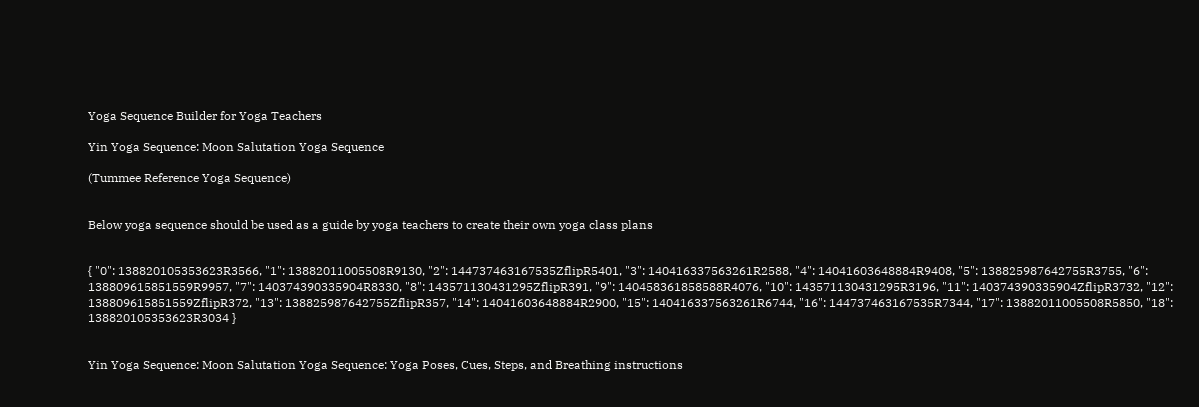Yoga Sequence Builder for Yoga Teachers

Yin Yoga Sequence: Moon Salutation Yoga Sequence

(Tummee Reference Yoga Sequence)


Below yoga sequence should be used as a guide by yoga teachers to create their own yoga class plans


{ "0": 138820105353623R3566, "1": 13882011005508R9130, "2": 144737463167535ZflipR5401, "3": 140416337563261R2588, "4": 14041603648884R9408, "5": 138825987642755R3755, "6": 138809615851559R9957, "7": 140374390335904R8330, "8": 143571130431295ZflipR391, "9": 140458361858588R4076, "10": 143571130431295R3196, "11": 140374390335904ZflipR3732, "12": 138809615851559ZflipR372, "13": 138825987642755ZflipR357, "14": 14041603648884R2900, "15": 140416337563261R6744, "16": 144737463167535R7344, "17": 13882011005508R5850, "18": 138820105353623R3034 }


Yin Yoga Sequence: Moon Salutation Yoga Sequence: Yoga Poses, Cues, Steps, and Breathing instructions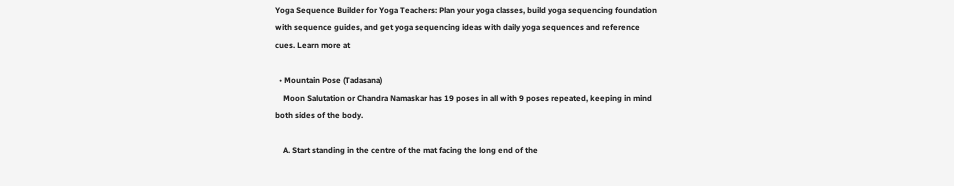Yoga Sequence Builder for Yoga Teachers: Plan your yoga classes, build yoga sequencing foundation with sequence guides, and get yoga sequencing ideas with daily yoga sequences and reference cues. Learn more at

  • Mountain Pose (Tadasana)
    Moon Salutation or Chandra Namaskar has 19 poses in all with 9 poses repeated, keeping in mind both sides of the body.

    A. Start standing in the centre of the mat facing the long end of the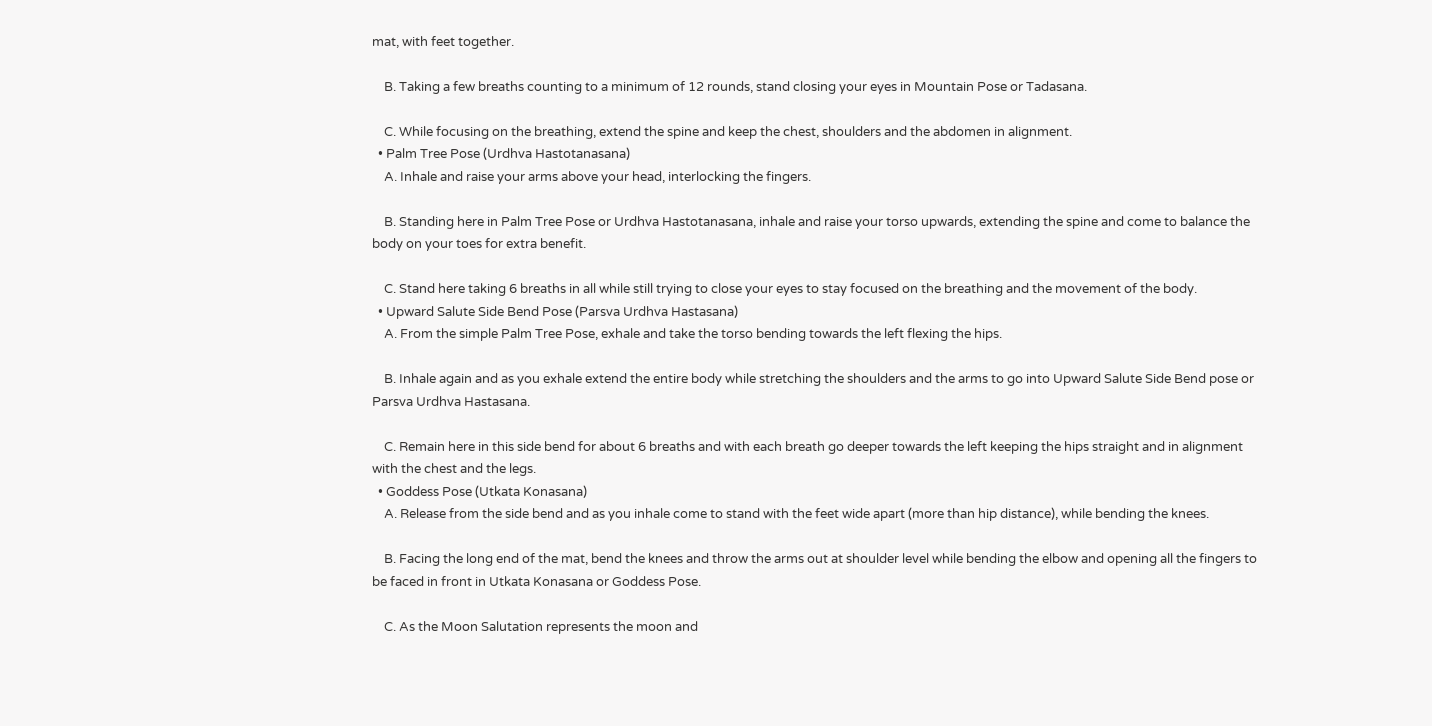mat, with feet together.

    B. Taking a few breaths counting to a minimum of 12 rounds, stand closing your eyes in Mountain Pose or Tadasana.

    C. While focusing on the breathing, extend the spine and keep the chest, shoulders and the abdomen in alignment.
  • Palm Tree Pose (Urdhva Hastotanasana)
    A. Inhale and raise your arms above your head, interlocking the fingers.

    B. Standing here in Palm Tree Pose or Urdhva Hastotanasana, inhale and raise your torso upwards, extending the spine and come to balance the body on your toes for extra benefit.

    C. Stand here taking 6 breaths in all while still trying to close your eyes to stay focused on the breathing and the movement of the body.
  • Upward Salute Side Bend Pose (Parsva Urdhva Hastasana)
    A. From the simple Palm Tree Pose, exhale and take the torso bending towards the left flexing the hips.

    B. Inhale again and as you exhale extend the entire body while stretching the shoulders and the arms to go into Upward Salute Side Bend pose or Parsva Urdhva Hastasana.

    C. Remain here in this side bend for about 6 breaths and with each breath go deeper towards the left keeping the hips straight and in alignment with the chest and the legs.
  • Goddess Pose (Utkata Konasana)
    A. Release from the side bend and as you inhale come to stand with the feet wide apart (more than hip distance), while bending the knees.

    B. Facing the long end of the mat, bend the knees and throw the arms out at shoulder level while bending the elbow and opening all the fingers to be faced in front in Utkata Konasana or Goddess Pose.

    C. As the Moon Salutation represents the moon and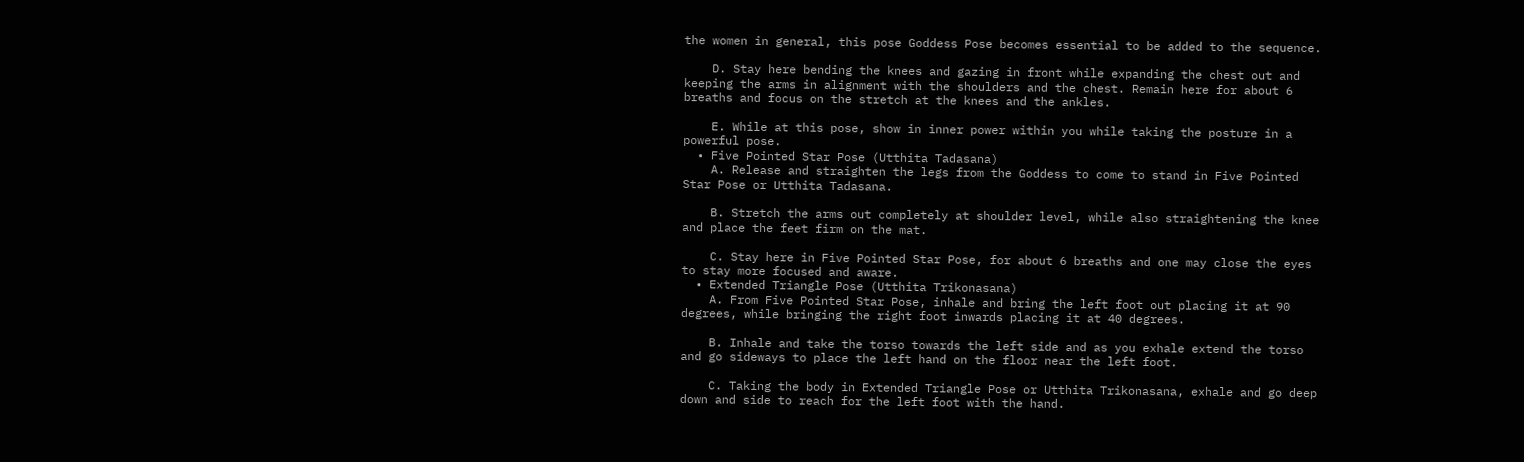the women in general, this pose Goddess Pose becomes essential to be added to the sequence.

    D. Stay here bending the knees and gazing in front while expanding the chest out and keeping the arms in alignment with the shoulders and the chest. Remain here for about 6 breaths and focus on the stretch at the knees and the ankles.

    E. While at this pose, show in inner power within you while taking the posture in a powerful pose.
  • Five Pointed Star Pose (Utthita Tadasana)
    A. Release and straighten the legs from the Goddess to come to stand in Five Pointed Star Pose or Utthita Tadasana.

    B. Stretch the arms out completely at shoulder level, while also straightening the knee and place the feet firm on the mat.

    C. Stay here in Five Pointed Star Pose, for about 6 breaths and one may close the eyes to stay more focused and aware.
  • Extended Triangle Pose (Utthita Trikonasana)
    A. From Five Pointed Star Pose, inhale and bring the left foot out placing it at 90 degrees, while bringing the right foot inwards placing it at 40 degrees.

    B. Inhale and take the torso towards the left side and as you exhale extend the torso and go sideways to place the left hand on the floor near the left foot.

    C. Taking the body in Extended Triangle Pose or Utthita Trikonasana, exhale and go deep down and side to reach for the left foot with the hand.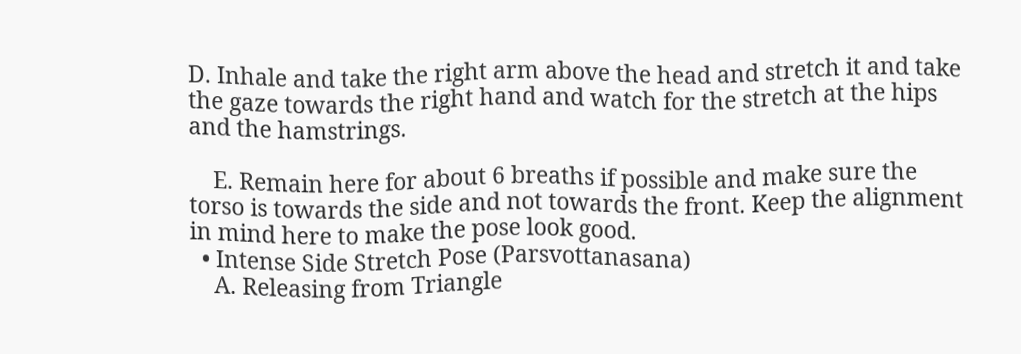D. Inhale and take the right arm above the head and stretch it and take the gaze towards the right hand and watch for the stretch at the hips and the hamstrings.

    E. Remain here for about 6 breaths if possible and make sure the torso is towards the side and not towards the front. Keep the alignment in mind here to make the pose look good.
  • Intense Side Stretch Pose (Parsvottanasana)
    A. Releasing from Triangle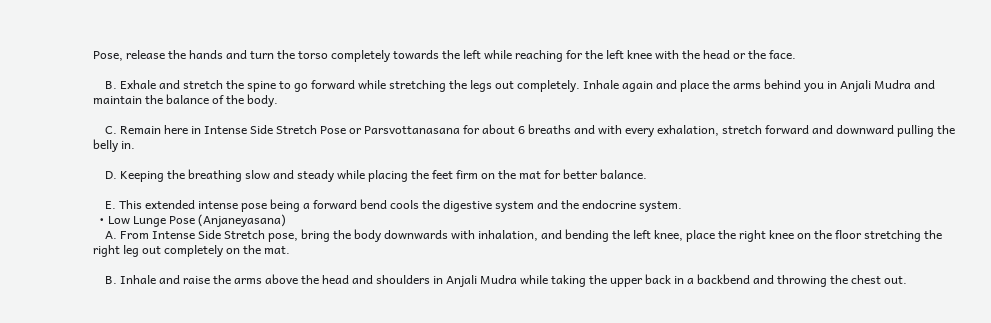Pose, release the hands and turn the torso completely towards the left while reaching for the left knee with the head or the face.

    B. Exhale and stretch the spine to go forward while stretching the legs out completely. Inhale again and place the arms behind you in Anjali Mudra and maintain the balance of the body.

    C. Remain here in Intense Side Stretch Pose or Parsvottanasana for about 6 breaths and with every exhalation, stretch forward and downward pulling the belly in.

    D. Keeping the breathing slow and steady while placing the feet firm on the mat for better balance.

    E. This extended intense pose being a forward bend cools the digestive system and the endocrine system.
  • Low Lunge Pose (Anjaneyasana)
    A. From Intense Side Stretch pose, bring the body downwards with inhalation, and bending the left knee, place the right knee on the floor stretching the right leg out completely on the mat.

    B. Inhale and raise the arms above the head and shoulders in Anjali Mudra while taking the upper back in a backbend and throwing the chest out.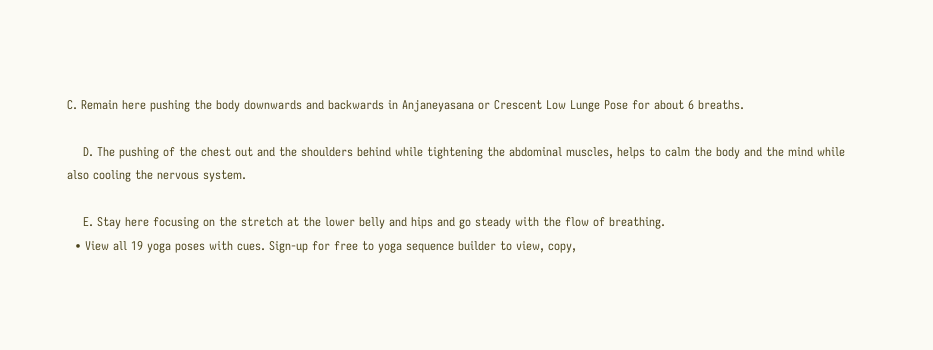C. Remain here pushing the body downwards and backwards in Anjaneyasana or Crescent Low Lunge Pose for about 6 breaths.

    D. The pushing of the chest out and the shoulders behind while tightening the abdominal muscles, helps to calm the body and the mind while also cooling the nervous system.

    E. Stay here focusing on the stretch at the lower belly and hips and go steady with the flow of breathing.
  • View all 19 yoga poses with cues. Sign-up for free to yoga sequence builder to view, copy,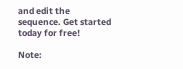and edit the sequence. Get started today for free!

Note: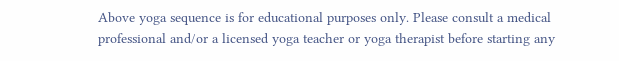Above yoga sequence is for educational purposes only. Please consult a medical professional and/or a licensed yoga teacher or yoga therapist before starting any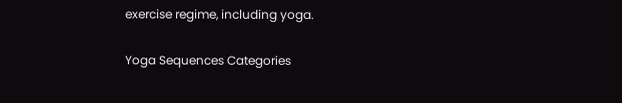exercise regime, including yoga.

Yoga Sequences Categories